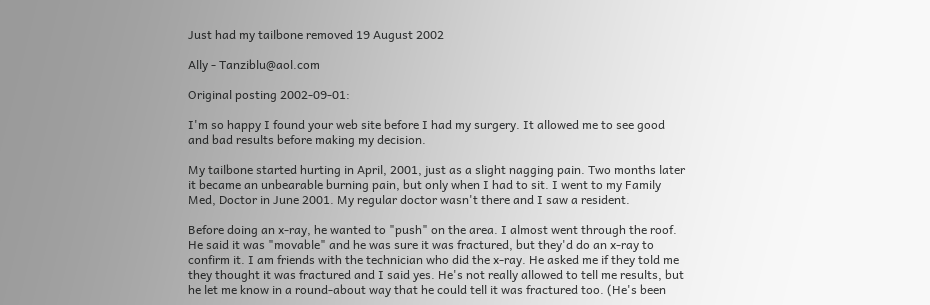Just had my tailbone removed 19 August 2002

Ally - Tanziblu@aol.com

Original posting 2002-09-01:

I'm so happy I found your web site before I had my surgery. It allowed me to see good and bad results before making my decision.

My tailbone started hurting in April, 2001, just as a slight nagging pain. Two months later it became an unbearable burning pain, but only when I had to sit. I went to my Family Med, Doctor in June 2001. My regular doctor wasn't there and I saw a resident.

Before doing an x-ray, he wanted to "push" on the area. I almost went through the roof. He said it was "movable" and he was sure it was fractured, but they'd do an x-ray to confirm it. I am friends with the technician who did the x-ray. He asked me if they told me they thought it was fractured and I said yes. He's not really allowed to tell me results, but he let me know in a round-about way that he could tell it was fractured too. (He's been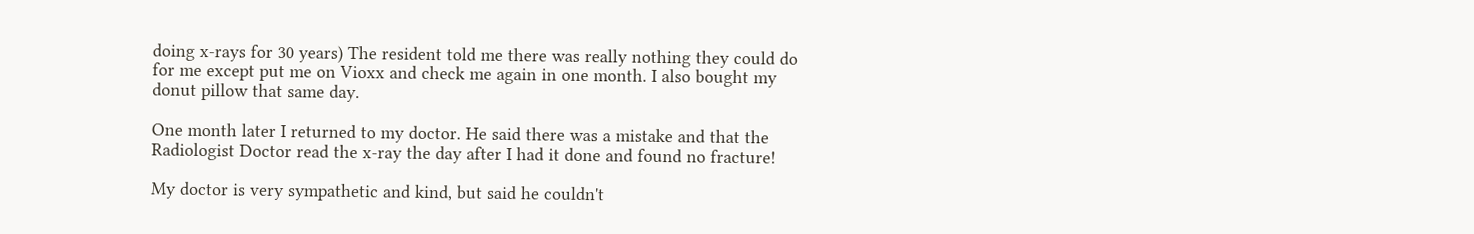doing x-rays for 30 years) The resident told me there was really nothing they could do for me except put me on Vioxx and check me again in one month. I also bought my donut pillow that same day.

One month later I returned to my doctor. He said there was a mistake and that the Radiologist Doctor read the x-ray the day after I had it done and found no fracture!

My doctor is very sympathetic and kind, but said he couldn't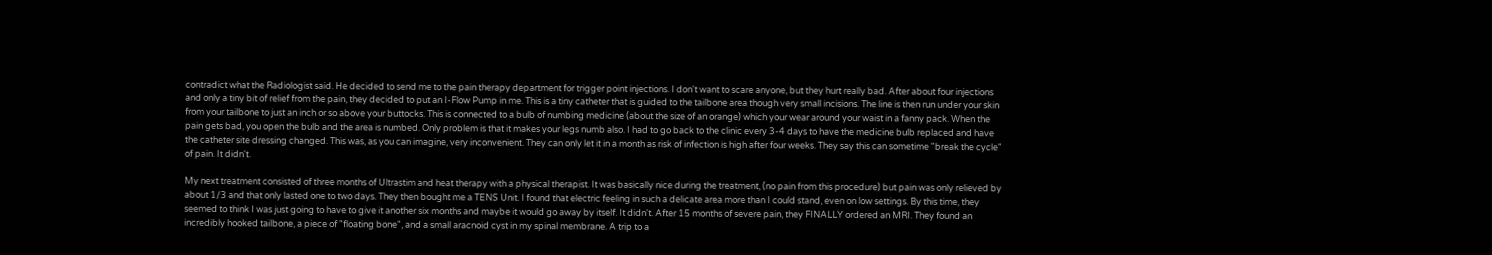contradict what the Radiologist said. He decided to send me to the pain therapy department for trigger point injections. I don't want to scare anyone, but they hurt really bad. After about four injections and only a tiny bit of relief from the pain, they decided to put an I-Flow Pump in me. This is a tiny catheter that is guided to the tailbone area though very small incisions. The line is then run under your skin from your tailbone to just an inch or so above your buttocks. This is connected to a bulb of numbing medicine (about the size of an orange) which your wear around your waist in a fanny pack. When the pain gets bad, you open the bulb and the area is numbed. Only problem is that it makes your legs numb also. I had to go back to the clinic every 3-4 days to have the medicine bulb replaced and have the catheter site dressing changed. This was, as you can imagine, very inconvenient. They can only let it in a month as risk of infection is high after four weeks. They say this can sometime "break the cycle" of pain. It didn't.

My next treatment consisted of three months of Ultrastim and heat therapy with a physical therapist. It was basically nice during the treatment, (no pain from this procedure) but pain was only relieved by about 1/3 and that only lasted one to two days. They then bought me a TENS Unit. I found that electric feeling in such a delicate area more than I could stand, even on low settings. By this time, they seemed to think I was just going to have to give it another six months and maybe it would go away by itself. It didn't. After 15 months of severe pain, they FINALLY ordered an MRI. They found an incredibly hooked tailbone, a piece of "floating bone", and a small aracnoid cyst in my spinal membrane. A trip to a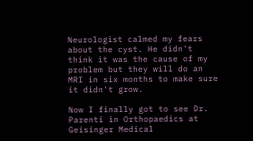Neurologist calmed my fears about the cyst. He didn't think it was the cause of my problem but they will do an MRI in six months to make sure it didn't grow.

Now I finally got to see Dr. Parenti in Orthopaedics at Geisinger Medical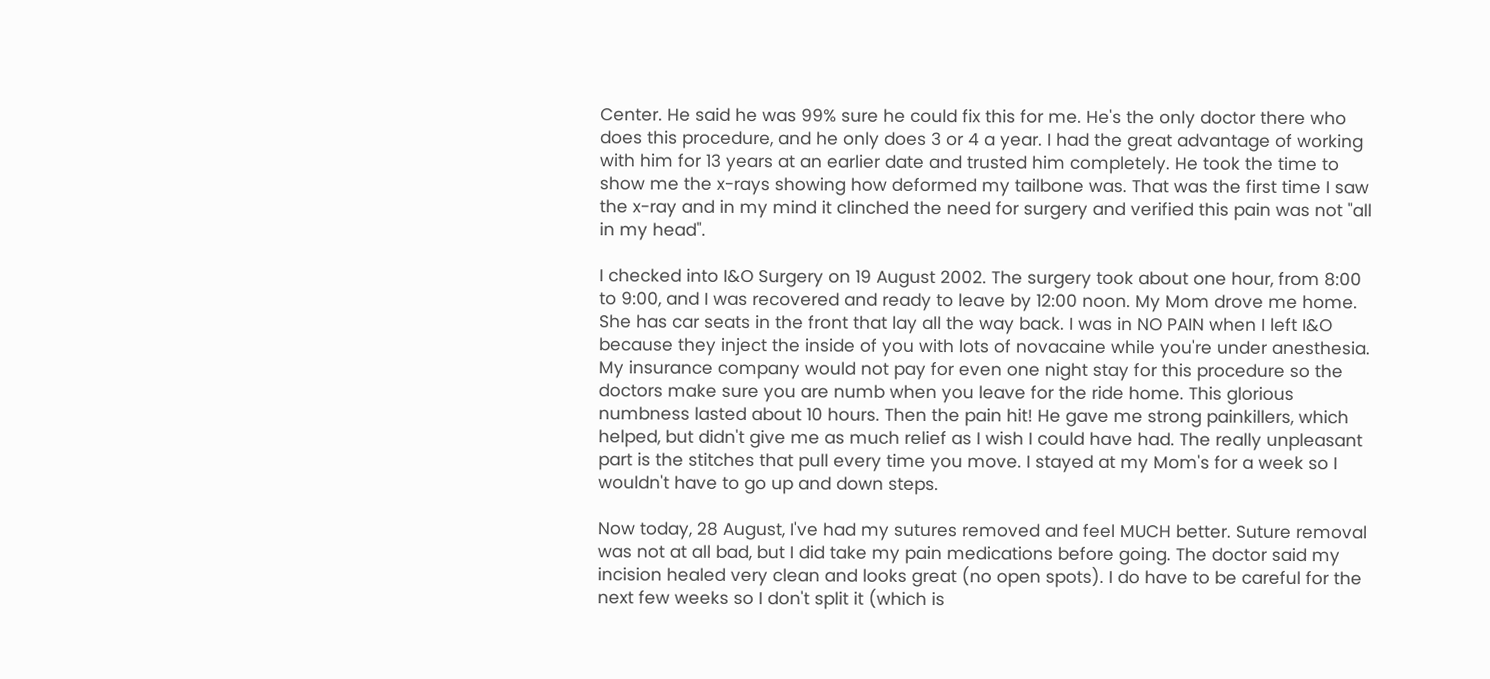Center. He said he was 99% sure he could fix this for me. He's the only doctor there who does this procedure, and he only does 3 or 4 a year. I had the great advantage of working with him for 13 years at an earlier date and trusted him completely. He took the time to show me the x-rays showing how deformed my tailbone was. That was the first time I saw the x-ray and in my mind it clinched the need for surgery and verified this pain was not "all in my head".

I checked into I&O Surgery on 19 August 2002. The surgery took about one hour, from 8:00 to 9:00, and I was recovered and ready to leave by 12:00 noon. My Mom drove me home. She has car seats in the front that lay all the way back. I was in NO PAIN when I left I&O because they inject the inside of you with lots of novacaine while you're under anesthesia. My insurance company would not pay for even one night stay for this procedure so the doctors make sure you are numb when you leave for the ride home. This glorious numbness lasted about 10 hours. Then the pain hit! He gave me strong painkillers, which helped, but didn't give me as much relief as I wish I could have had. The really unpleasant part is the stitches that pull every time you move. I stayed at my Mom's for a week so I wouldn't have to go up and down steps.

Now today, 28 August, I've had my sutures removed and feel MUCH better. Suture removal was not at all bad, but I did take my pain medications before going. The doctor said my incision healed very clean and looks great (no open spots). I do have to be careful for the next few weeks so I don't split it (which is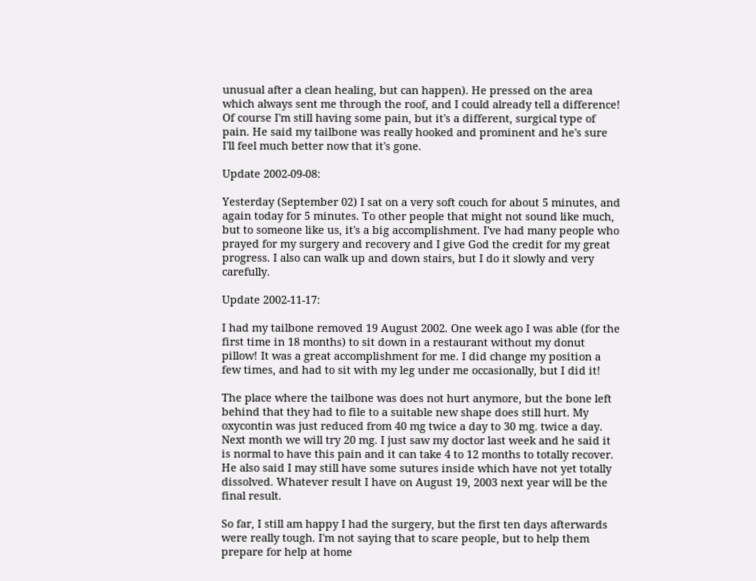unusual after a clean healing, but can happen). He pressed on the area which always sent me through the roof, and I could already tell a difference! Of course I'm still having some pain, but it's a different, surgical type of pain. He said my tailbone was really hooked and prominent and he's sure I'll feel much better now that it's gone.

Update 2002-09-08:

Yesterday (September 02) I sat on a very soft couch for about 5 minutes, and again today for 5 minutes. To other people that might not sound like much, but to someone like us, it's a big accomplishment. I've had many people who prayed for my surgery and recovery and I give God the credit for my great progress. I also can walk up and down stairs, but I do it slowly and very carefully.

Update 2002-11-17:

I had my tailbone removed 19 August 2002. One week ago I was able (for the first time in 18 months) to sit down in a restaurant without my donut pillow! It was a great accomplishment for me. I did change my position a few times, and had to sit with my leg under me occasionally, but I did it!

The place where the tailbone was does not hurt anymore, but the bone left behind that they had to file to a suitable new shape does still hurt. My oxycontin was just reduced from 40 mg twice a day to 30 mg. twice a day. Next month we will try 20 mg. I just saw my doctor last week and he said it is normal to have this pain and it can take 4 to 12 months to totally recover. He also said I may still have some sutures inside which have not yet totally dissolved. Whatever result I have on August 19, 2003 next year will be the final result.

So far, I still am happy I had the surgery, but the first ten days afterwards were really tough. I'm not saying that to scare people, but to help them prepare for help at home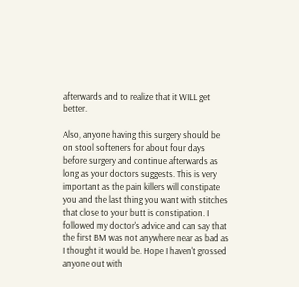afterwards and to realize that it WILL get better.

Also, anyone having this surgery should be on stool softeners for about four days before surgery and continue afterwards as long as your doctors suggests. This is very important as the pain killers will constipate you and the last thing you want with stitches that close to your butt is constipation. I followed my doctor's advice and can say that the first BM was not anywhere near as bad as I thought it would be. Hope I haven't grossed anyone out with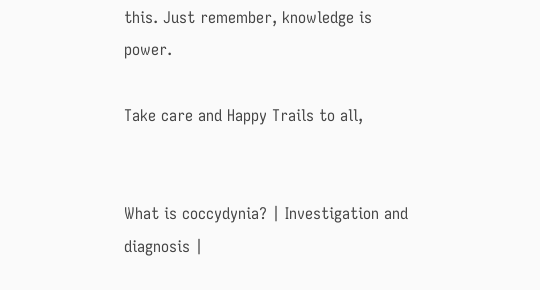this. Just remember, knowledge is power.

Take care and Happy Trails to all,


What is coccydynia? | Investigation and diagnosis |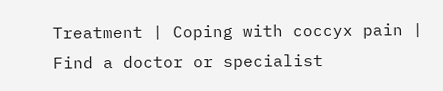Treatment | Coping with coccyx pain | Find a doctor or specialist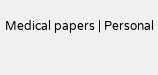Medical papers | Personal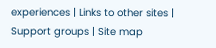experiences | Links to other sites | Support groups | Site map